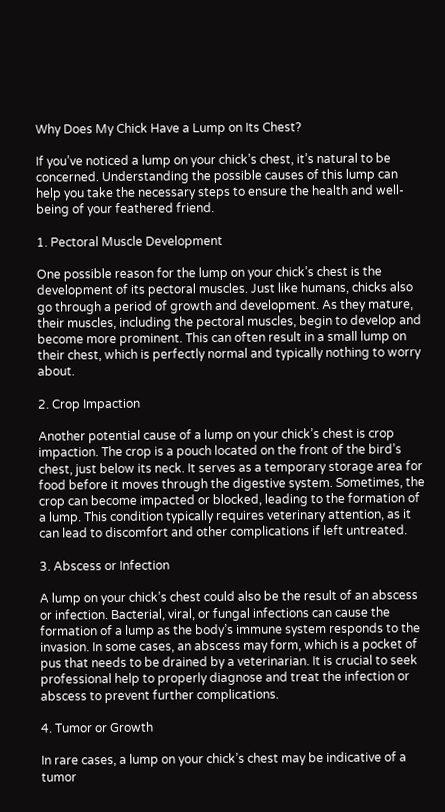Why Does My Chick Have a Lump on Its Chest?

If you’ve noticed a lump on your chick’s chest, it’s natural to be concerned. Understanding the possible causes of this lump can help you take the necessary steps to ensure the health and well-being of your feathered friend.

1. Pectoral Muscle Development

One possible reason for the lump on your chick’s chest is the development of its pectoral muscles. Just like humans, chicks also go through a period of growth and development. As they mature, their muscles, including the pectoral muscles, begin to develop and become more prominent. This can often result in a small lump on their chest, which is perfectly normal and typically nothing to worry about.

2. Crop Impaction

Another potential cause of a lump on your chick’s chest is crop impaction. The crop is a pouch located on the front of the bird’s chest, just below its neck. It serves as a temporary storage area for food before it moves through the digestive system. Sometimes, the crop can become impacted or blocked, leading to the formation of a lump. This condition typically requires veterinary attention, as it can lead to discomfort and other complications if left untreated.

3. Abscess or Infection

A lump on your chick’s chest could also be the result of an abscess or infection. Bacterial, viral, or fungal infections can cause the formation of a lump as the body’s immune system responds to the invasion. In some cases, an abscess may form, which is a pocket of pus that needs to be drained by a veterinarian. It is crucial to seek professional help to properly diagnose and treat the infection or abscess to prevent further complications.

4. Tumor or Growth

In rare cases, a lump on your chick’s chest may be indicative of a tumor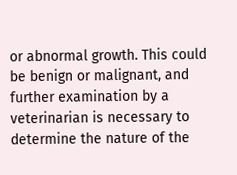or abnormal growth. This could be benign or malignant, and further examination by a veterinarian is necessary to determine the nature of the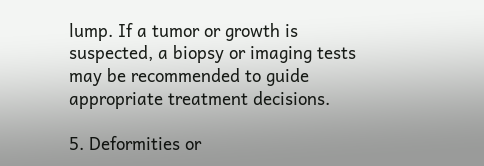lump. If a tumor or growth is suspected, a biopsy or imaging tests may be recommended to guide appropriate treatment decisions.

5. Deformities or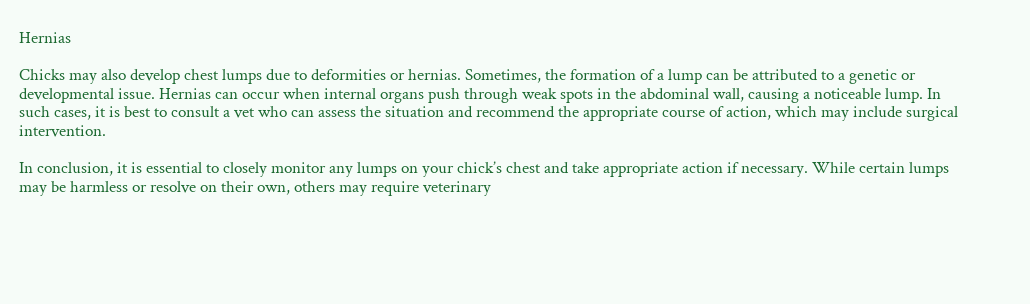Hernias

Chicks may also develop chest lumps due to deformities or hernias. Sometimes, the formation of a lump can be attributed to a genetic or developmental issue. Hernias can occur when internal organs push through weak spots in the abdominal wall, causing a noticeable lump. In such cases, it is best to consult a vet who can assess the situation and recommend the appropriate course of action, which may include surgical intervention.

In conclusion, it is essential to closely monitor any lumps on your chick’s chest and take appropriate action if necessary. While certain lumps may be harmless or resolve on their own, others may require veterinary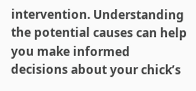intervention. Understanding the potential causes can help you make informed decisions about your chick’s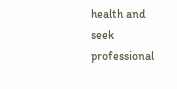health and seek professional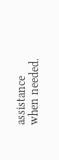assistance when needed.